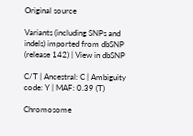Original source

Variants (including SNPs and indels) imported from dbSNP (release 142) | View in dbSNP

C/T | Ancestral: C | Ambiguity code: Y | MAF: 0.39 (T)

Chromosome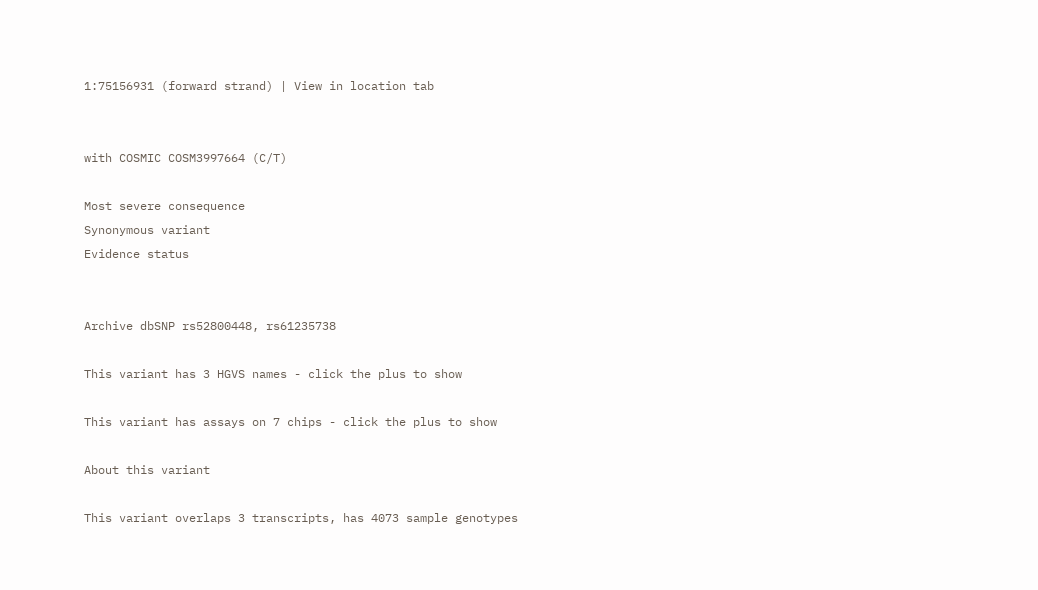1:75156931 (forward strand) | View in location tab


with COSMIC COSM3997664 (C/T)

Most severe consequence
Synonymous variant
Evidence status


Archive dbSNP rs52800448, rs61235738

This variant has 3 HGVS names - click the plus to show

This variant has assays on 7 chips - click the plus to show

About this variant

This variant overlaps 3 transcripts, has 4073 sample genotypes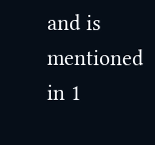and is mentioned in 1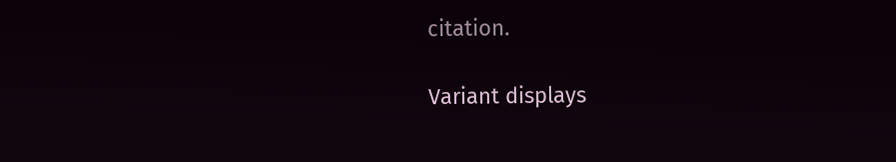citation.

Variant displays